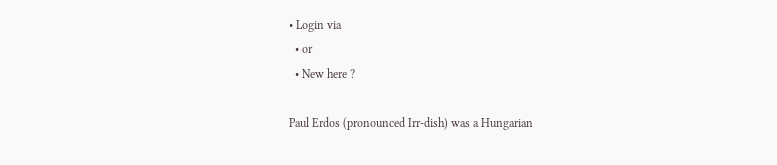• Login via
  • or
  • New here ?

Paul Erdos (pronounced Irr-dish) was a Hungarian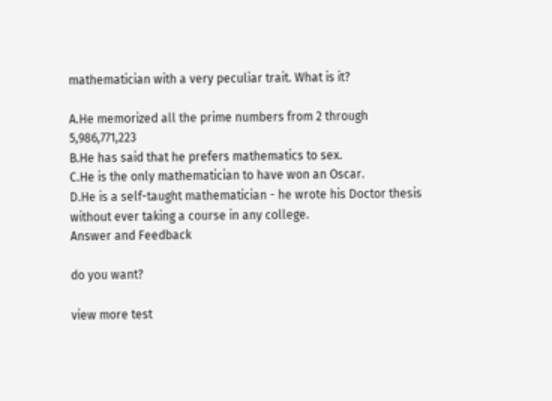mathematician with a very peculiar trait. What is it?

A.He memorized all the prime numbers from 2 through 5,986,771,223
B.He has said that he prefers mathematics to sex.
C.He is the only mathematician to have won an Oscar.
D.He is a self-taught mathematician - he wrote his Doctor thesis without ever taking a course in any college.
Answer and Feedback

do you want?

view more test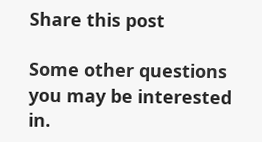Share this post

Some other questions you may be interested in.